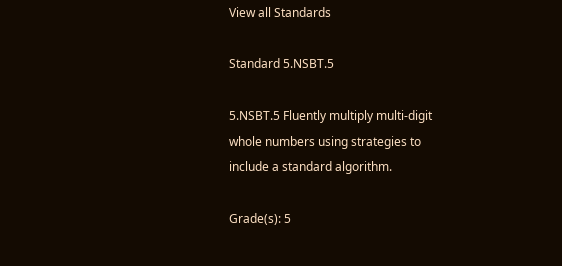View all Standards

Standard 5.NSBT.5

5.NSBT.5 Fluently multiply multi-digit whole numbers using strategies to include a standard algorithm.

Grade(s): 5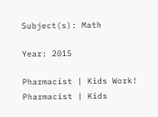Subject(s): Math

Year: 2015

Pharmacist | Kids Work!
Pharmacist | Kids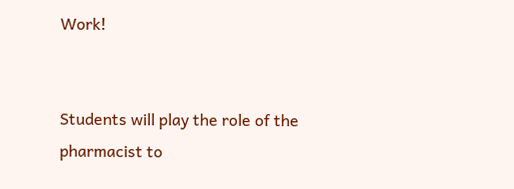Work!


Students will play the role of the pharmacist to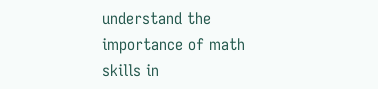understand the importance of math skills in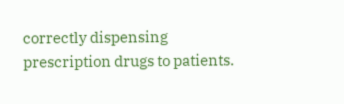correctly dispensing prescription drugs to patients.